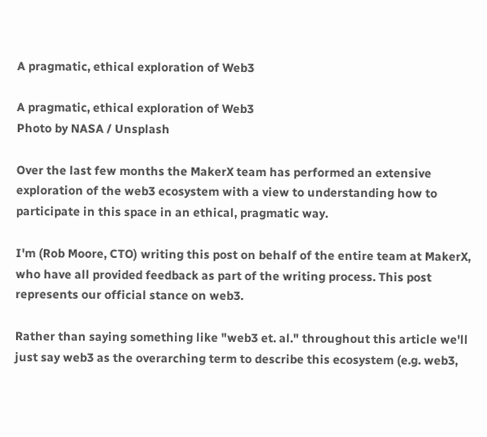A pragmatic, ethical exploration of Web3

A pragmatic, ethical exploration of Web3
Photo by NASA / Unsplash

Over the last few months the MakerX team has performed an extensive exploration of the web3 ecosystem with a view to understanding how to participate in this space in an ethical, pragmatic way.

I'm (Rob Moore, CTO) writing this post on behalf of the entire team at MakerX, who have all provided feedback as part of the writing process. This post represents our official stance on web3.

Rather than saying something like "web3 et. al." throughout this article we'll just say web3 as the overarching term to describe this ecosystem (e.g. web3,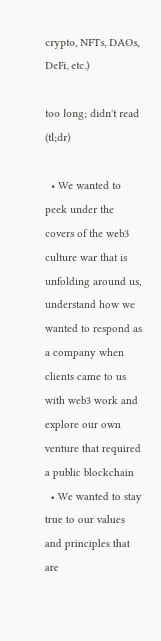crypto, NFTs, DAOs, DeFi, etc.)

too long; didn't read (tl;dr)

  • We wanted to peek under the covers of the web3 culture war that is unfolding around us, understand how we wanted to respond as a company when clients came to us with web3 work and explore our own venture that required a public blockchain
  • We wanted to stay true to our values and principles that are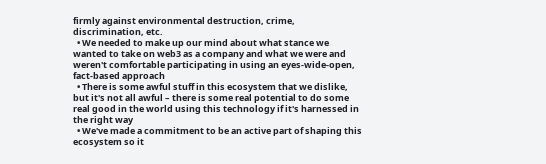firmly against environmental destruction, crime, discrimination, etc.
  • We needed to make up our mind about what stance we wanted to take on web3 as a company and what we were and weren't comfortable participating in using an eyes-wide-open, fact-based approach
  • There is some awful stuff in this ecosystem that we dislike, but it's not all awful – there is some real potential to do some real good in the world using this technology if it's harnessed in the right way
  • We've made a commitment to be an active part of shaping this ecosystem so it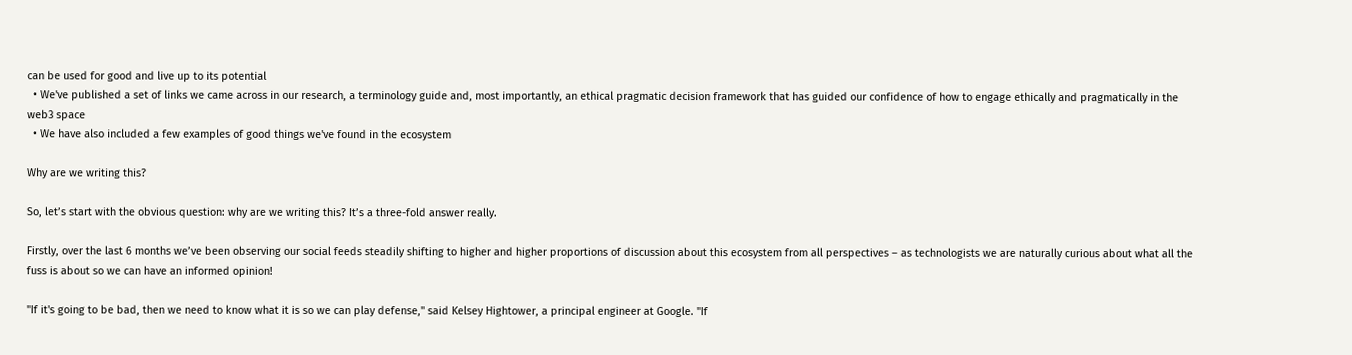can be used for good and live up to its potential
  • We've published a set of links we came across in our research, a terminology guide and, most importantly, an ethical pragmatic decision framework that has guided our confidence of how to engage ethically and pragmatically in the web3 space
  • We have also included a few examples of good things we've found in the ecosystem

Why are we writing this?

So, let’s start with the obvious question: why are we writing this? It’s a three-fold answer really.

Firstly, over the last 6 months we’ve been observing our social feeds steadily shifting to higher and higher proportions of discussion about this ecosystem from all perspectives – as technologists we are naturally curious about what all the fuss is about so we can have an informed opinion!

"If it's going to be bad, then we need to know what it is so we can play defense," said Kelsey Hightower, a principal engineer at Google. "If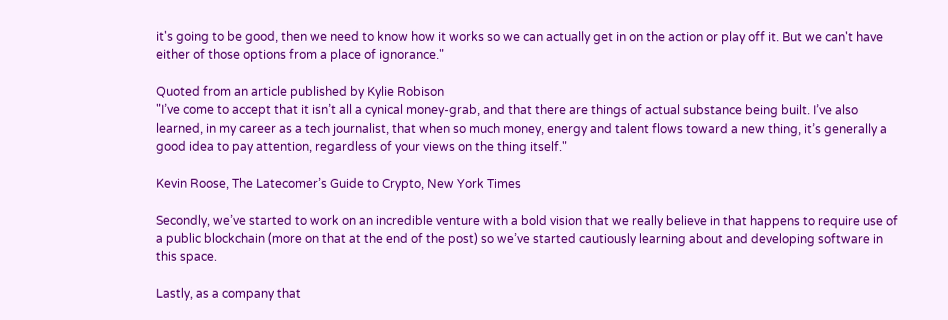it's going to be good, then we need to know how it works so we can actually get in on the action or play off it. But we can't have either of those options from a place of ignorance."

Quoted from an article published by Kylie Robison
"I’ve come to accept that it isn’t all a cynical money-grab, and that there are things of actual substance being built. I’ve also learned, in my career as a tech journalist, that when so much money, energy and talent flows toward a new thing, it’s generally a good idea to pay attention, regardless of your views on the thing itself."

Kevin Roose, The Latecomer’s Guide to Crypto, New York Times

Secondly, we’ve started to work on an incredible venture with a bold vision that we really believe in that happens to require use of a public blockchain (more on that at the end of the post) so we’ve started cautiously learning about and developing software in this space.

Lastly, as a company that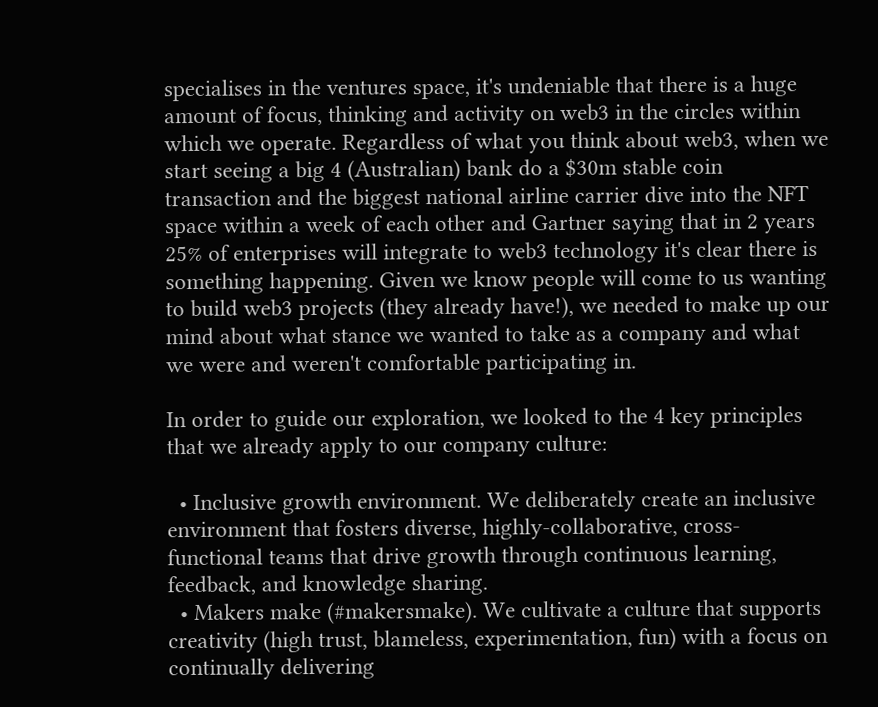specialises in the ventures space, it's undeniable that there is a huge amount of focus, thinking and activity on web3 in the circles within which we operate. Regardless of what you think about web3, when we start seeing a big 4 (Australian) bank do a $30m stable coin transaction and the biggest national airline carrier dive into the NFT space within a week of each other and Gartner saying that in 2 years 25% of enterprises will integrate to web3 technology it's clear there is something happening. Given we know people will come to us wanting to build web3 projects (they already have!), we needed to make up our mind about what stance we wanted to take as a company and what we were and weren't comfortable participating in.

In order to guide our exploration, we looked to the 4 key principles that we already apply to our company culture:

  • Inclusive growth environment. We deliberately create an inclusive environment that fosters diverse, highly-collaborative, cross-functional teams that drive growth through continuous learning, feedback, and knowledge sharing.
  • Makers make (#makersmake). We cultivate a culture that supports creativity (high trust, blameless, experimentation, fun) with a focus on continually delivering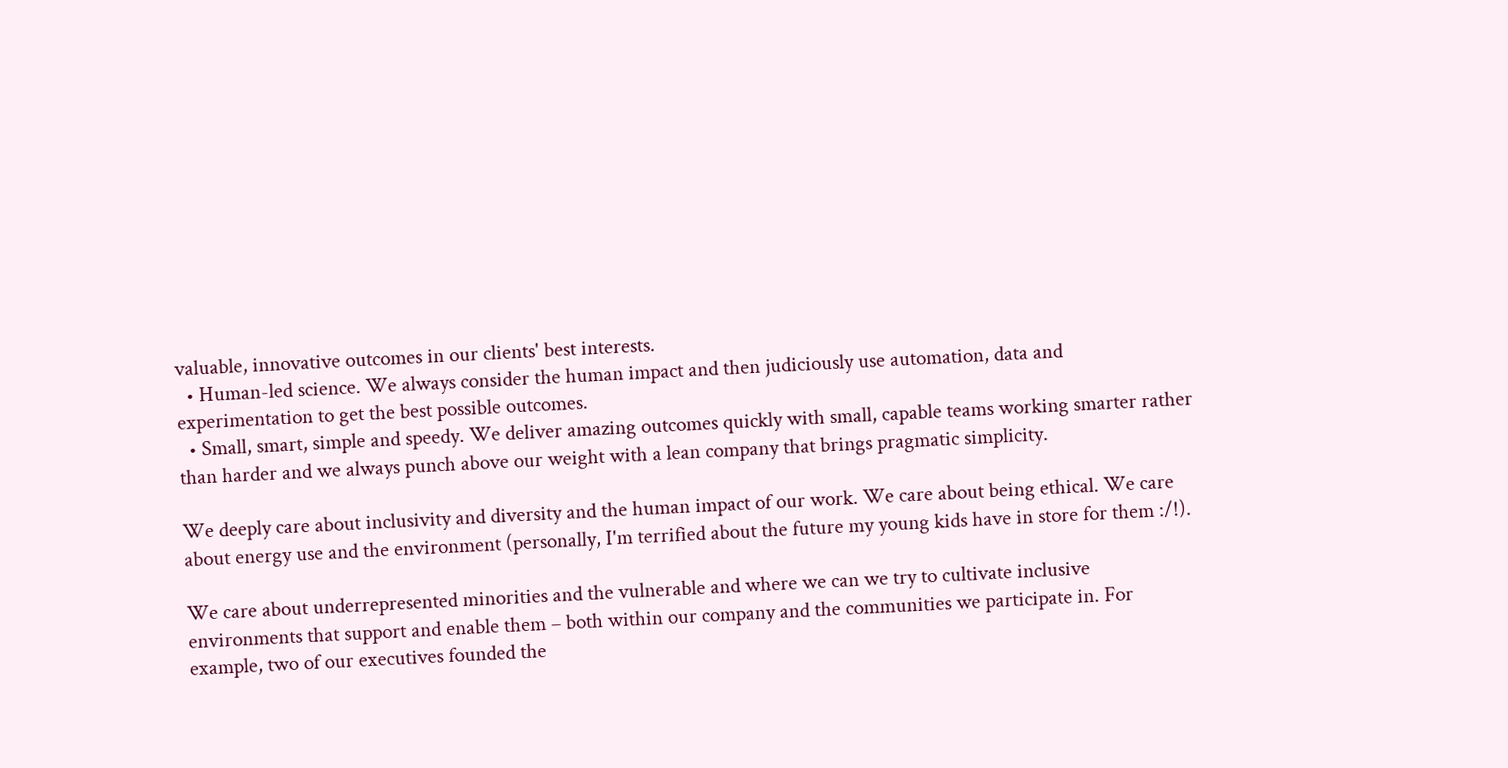valuable, innovative outcomes in our clients' best interests.
  • Human-led science. We always consider the human impact and then judiciously use automation, data and experimentation to get the best possible outcomes.
  • Small, smart, simple and speedy. We deliver amazing outcomes quickly with small, capable teams working smarter rather than harder and we always punch above our weight with a lean company that brings pragmatic simplicity.

We deeply care about inclusivity and diversity and the human impact of our work. We care about being ethical. We care about energy use and the environment (personally, I'm terrified about the future my young kids have in store for them :/!).

We care about underrepresented minorities and the vulnerable and where we can we try to cultivate inclusive environments that support and enable them – both within our company and the communities we participate in. For example, two of our executives founded the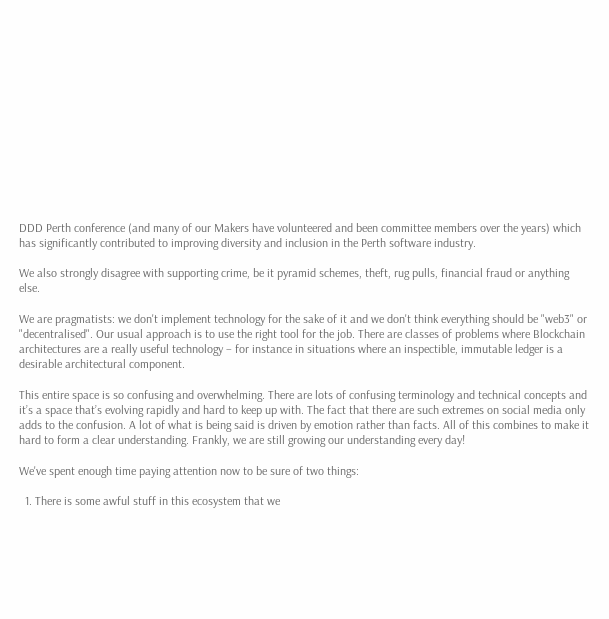DDD Perth conference (and many of our Makers have volunteered and been committee members over the years) which has significantly contributed to improving diversity and inclusion in the Perth software industry.

We also strongly disagree with supporting crime, be it pyramid schemes, theft, rug pulls, financial fraud or anything else.

We are pragmatists: we don't implement technology for the sake of it and we don't think everything should be "web3" or "decentralised". Our usual approach is to use the right tool for the job. There are classes of problems where Blockchain architectures are a really useful technology – for instance in situations where an inspectible, immutable ledger is a desirable architectural component.

This entire space is so confusing and overwhelming. There are lots of confusing terminology and technical concepts and it’s a space that’s evolving rapidly and hard to keep up with. The fact that there are such extremes on social media only adds to the confusion. A lot of what is being said is driven by emotion rather than facts. All of this combines to make it hard to form a clear understanding. Frankly, we are still growing our understanding every day!

We've spent enough time paying attention now to be sure of two things:

  1. There is some awful stuff in this ecosystem that we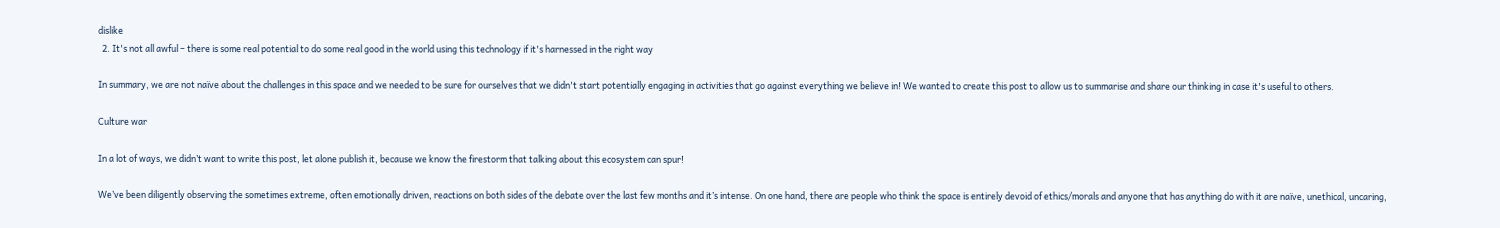dislike
  2. It's not all awful – there is some real potential to do some real good in the world using this technology if it's harnessed in the right way

In summary, we are not naïve about the challenges in this space and we needed to be sure for ourselves that we didn't start potentially engaging in activities that go against everything we believe in! We wanted to create this post to allow us to summarise and share our thinking in case it's useful to others.

Culture war

In a lot of ways, we didn’t want to write this post, let alone publish it, because we know the firestorm that talking about this ecosystem can spur!

We’ve been diligently observing the sometimes extreme, often emotionally driven, reactions on both sides of the debate over the last few months and it’s intense. On one hand, there are people who think the space is entirely devoid of ethics/morals and anyone that has anything do with it are naïve, unethical, uncaring,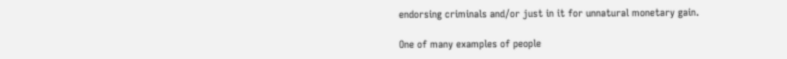endorsing criminals and/or just in it for unnatural monetary gain.

One of many examples of people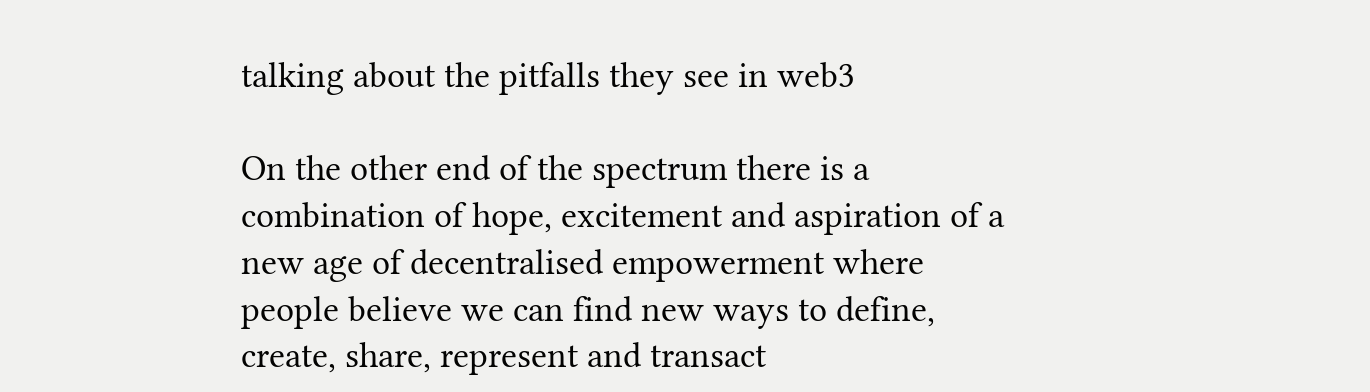talking about the pitfalls they see in web3

On the other end of the spectrum there is a combination of hope, excitement and aspiration of a new age of decentralised empowerment where people believe we can find new ways to define, create, share, represent and transact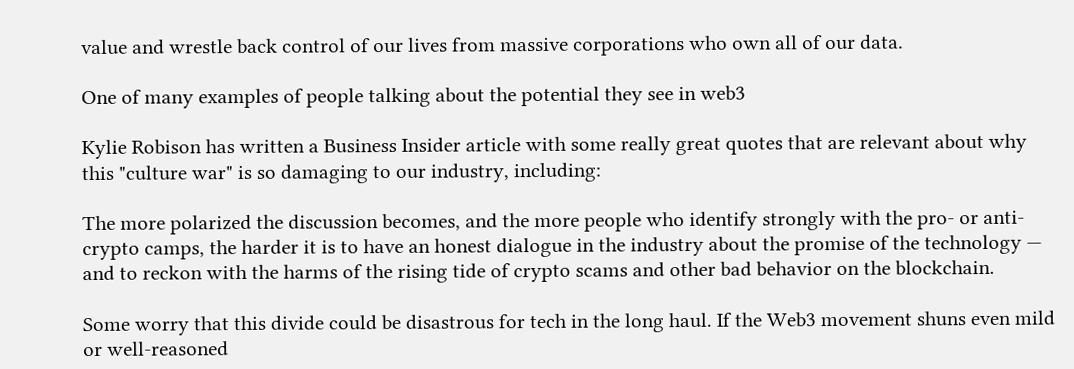value and wrestle back control of our lives from massive corporations who own all of our data.

One of many examples of people talking about the potential they see in web3

Kylie Robison has written a Business Insider article with some really great quotes that are relevant about why this "culture war" is so damaging to our industry, including:

The more polarized the discussion becomes, and the more people who identify strongly with the pro- or anti-crypto camps, the harder it is to have an honest dialogue in the industry about the promise of the technology — and to reckon with the harms of the rising tide of crypto scams and other bad behavior on the blockchain.

Some worry that this divide could be disastrous for tech in the long haul. If the Web3 movement shuns even mild or well-reasoned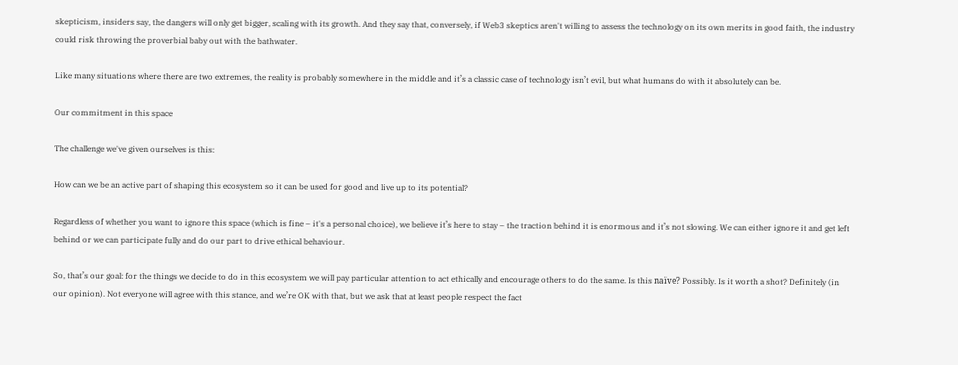skepticism, insiders say, the dangers will only get bigger, scaling with its growth. And they say that, conversely, if Web3 skeptics aren't willing to assess the technology on its own merits in good faith, the industry could risk throwing the proverbial baby out with the bathwater.

Like many situations where there are two extremes, the reality is probably somewhere in the middle and it’s a classic case of technology isn’t evil, but what humans do with it absolutely can be.

Our commitment in this space

The challenge we've given ourselves is this:

How can we be an active part of shaping this ecosystem so it can be used for good and live up to its potential?

Regardless of whether you want to ignore this space (which is fine – it's a personal choice), we believe it’s here to stay – the traction behind it is enormous and it’s not slowing. We can either ignore it and get left behind or we can participate fully and do our part to drive ethical behaviour.

So, that’s our goal: for the things we decide to do in this ecosystem we will pay particular attention to act ethically and encourage others to do the same. Is this naïve? Possibly. Is it worth a shot? Definitely (in our opinion). Not everyone will agree with this stance, and we’re OK with that, but we ask that at least people respect the fact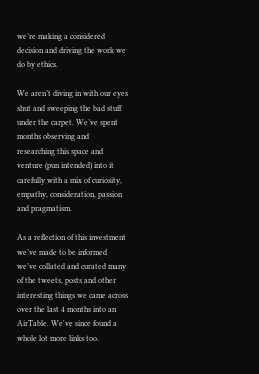we’re making a considered decision and driving the work we do by ethics.

We aren’t diving in with our eyes shut and sweeping the bad stuff under the carpet. We’ve spent months observing and researching this space and venture (pun intended) into it carefully with a mix of curiosity, empathy, consideration, passion and pragmatism.

As a reflection of this investment we’ve made to be informed we’ve collated and curated many of the tweets, posts and other interesting things we came across over the last 4 months into an AirTable. We've since found a whole lot more links too.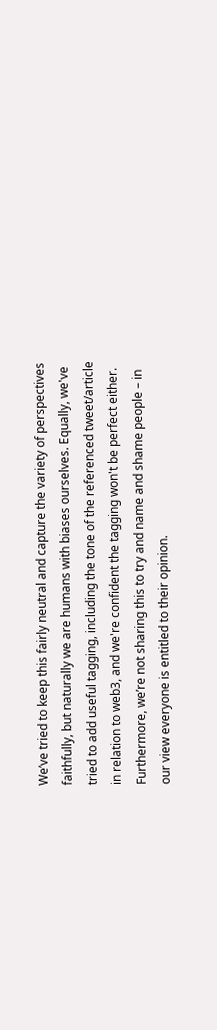We’ve tried to keep this fairly neutral and capture the variety of perspectives faithfully, but naturally we are humans with biases ourselves. Equally, we've tried to add useful tagging, including the tone of the referenced tweet/article in relation to web3, and we're confident the tagging won't be perfect either. Furthermore, we’re not sharing this to try and name and shame people – in our view everyone is entitled to their opinion.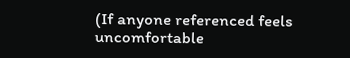(If anyone referenced feels uncomfortable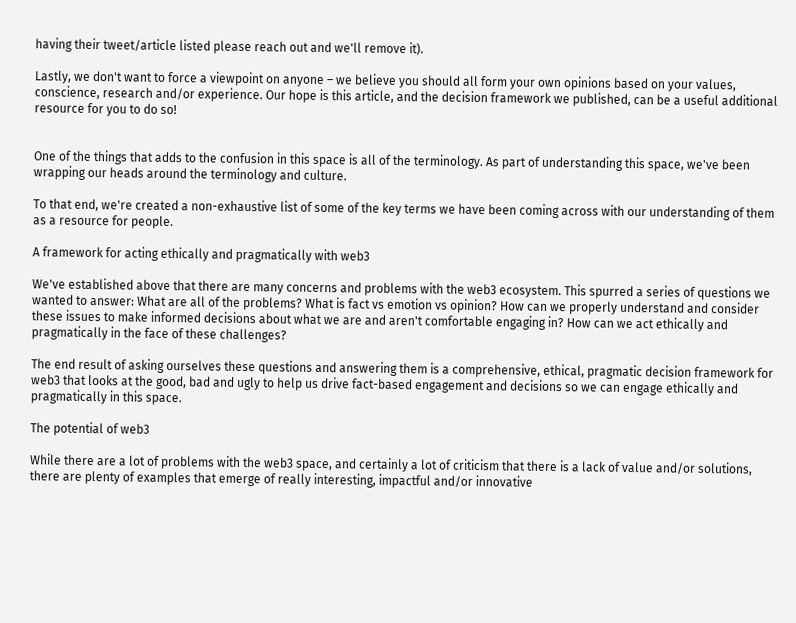having their tweet/article listed please reach out and we'll remove it).

Lastly, we don't want to force a viewpoint on anyone – we believe you should all form your own opinions based on your values, conscience, research and/or experience. Our hope is this article, and the decision framework we published, can be a useful additional resource for you to do so!


One of the things that adds to the confusion in this space is all of the terminology. As part of understanding this space, we've been wrapping our heads around the terminology and culture.

To that end, we're created a non-exhaustive list of some of the key terms we have been coming across with our understanding of them as a resource for people.

A framework for acting ethically and pragmatically with web3

We've established above that there are many concerns and problems with the web3 ecosystem. This spurred a series of questions we wanted to answer: What are all of the problems? What is fact vs emotion vs opinion? How can we properly understand and consider these issues to make informed decisions about what we are and aren't comfortable engaging in? How can we act ethically and pragmatically in the face of these challenges?

The end result of asking ourselves these questions and answering them is a comprehensive, ethical, pragmatic decision framework for web3 that looks at the good, bad and ugly to help us drive fact-based engagement and decisions so we can engage ethically and pragmatically in this space.

The potential of web3

While there are a lot of problems with the web3 space, and certainly a lot of criticism that there is a lack of value and/or solutions, there are plenty of examples that emerge of really interesting, impactful and/or innovative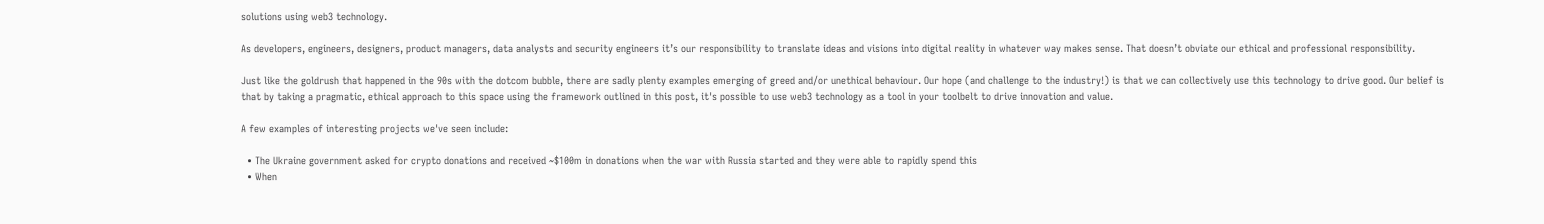solutions using web3 technology.

As developers, engineers, designers, product managers, data analysts and security engineers it’s our responsibility to translate ideas and visions into digital reality in whatever way makes sense. That doesn’t obviate our ethical and professional responsibility.

Just like the goldrush that happened in the 90s with the dotcom bubble, there are sadly plenty examples emerging of greed and/or unethical behaviour. Our hope (and challenge to the industry!) is that we can collectively use this technology to drive good. Our belief is that by taking a pragmatic, ethical approach to this space using the framework outlined in this post, it's possible to use web3 technology as a tool in your toolbelt to drive innovation and value.

A few examples of interesting projects we've seen include:

  • The Ukraine government asked for crypto donations and received ~$100m in donations when the war with Russia started and they were able to rapidly spend this
  • When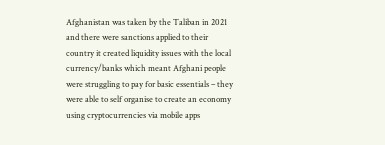Afghanistan was taken by the Taliban in 2021 and there were sanctions applied to their country it created liquidity issues with the local currency/banks which meant Afghani people were struggling to pay for basic essentials – they were able to self organise to create an economy using cryptocurrencies via mobile apps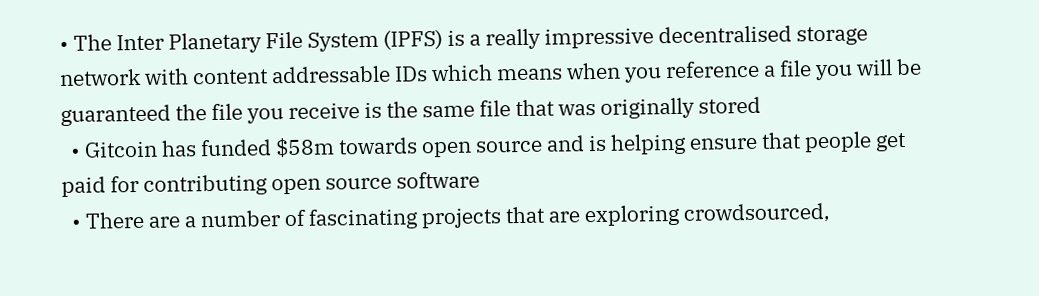• The Inter Planetary File System (IPFS) is a really impressive decentralised storage network with content addressable IDs which means when you reference a file you will be guaranteed the file you receive is the same file that was originally stored
  • Gitcoin has funded $58m towards open source and is helping ensure that people get paid for contributing open source software
  • There are a number of fascinating projects that are exploring crowdsourced,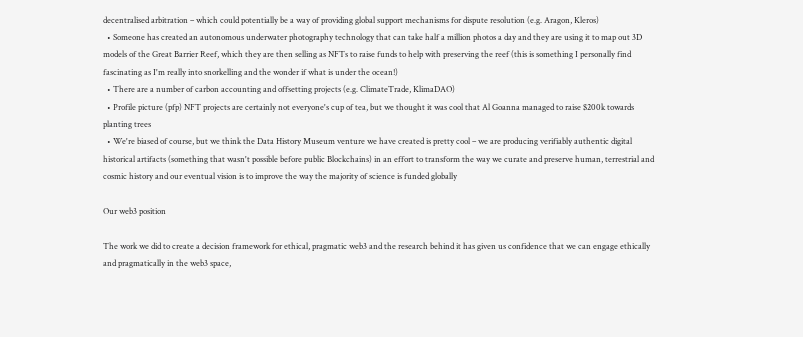decentralised arbitration – which could potentially be a way of providing global support mechanisms for dispute resolution (e.g. Aragon, Kleros)
  • Someone has created an autonomous underwater photography technology that can take half a million photos a day and they are using it to map out 3D models of the Great Barrier Reef, which they are then selling as NFTs to raise funds to help with preserving the reef (this is something I personally find fascinating as I'm really into snorkelling and the wonder if what is under the ocean!)
  • There are a number of carbon accounting and offsetting projects (e.g. ClimateTrade, KlimaDAO)
  • Profile picture (pfp) NFT projects are certainly not everyone's cup of tea, but we thought it was cool that Al Goanna managed to raise $200k towards planting trees
  • We're biased of course, but we think the Data History Museum venture we have created is pretty cool – we are producing verifiably authentic digital historical artifacts (something that wasn't possible before public Blockchains) in an effort to transform the way we curate and preserve human, terrestrial and cosmic history and our eventual vision is to improve the way the majority of science is funded globally

Our web3 position

The work we did to create a decision framework for ethical, pragmatic web3 and the research behind it has given us confidence that we can engage ethically and pragmatically in the web3 space,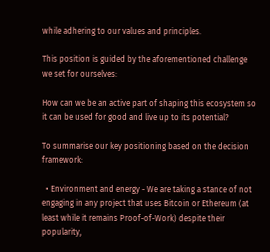while adhering to our values and principles.

This position is guided by the aforementioned challenge we set for ourselves:

How can we be an active part of shaping this ecosystem so it can be used for good and live up to its potential?

To summarise our key positioning based on the decision framework:

  • Environment and energy - We are taking a stance of not engaging in any project that uses Bitcoin or Ethereum (at least while it remains Proof-of-Work) despite their popularity,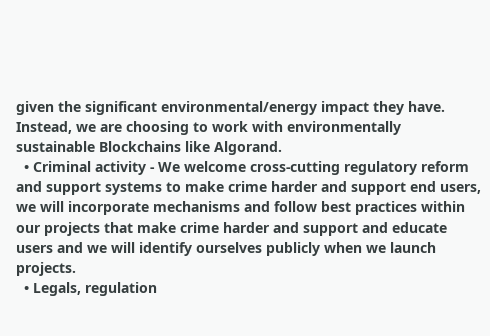given the significant environmental/energy impact they have. Instead, we are choosing to work with environmentally sustainable Blockchains like Algorand.
  • Criminal activity - We welcome cross-cutting regulatory reform and support systems to make crime harder and support end users, we will incorporate mechanisms and follow best practices within our projects that make crime harder and support and educate users and we will identify ourselves publicly when we launch projects.
  • Legals, regulation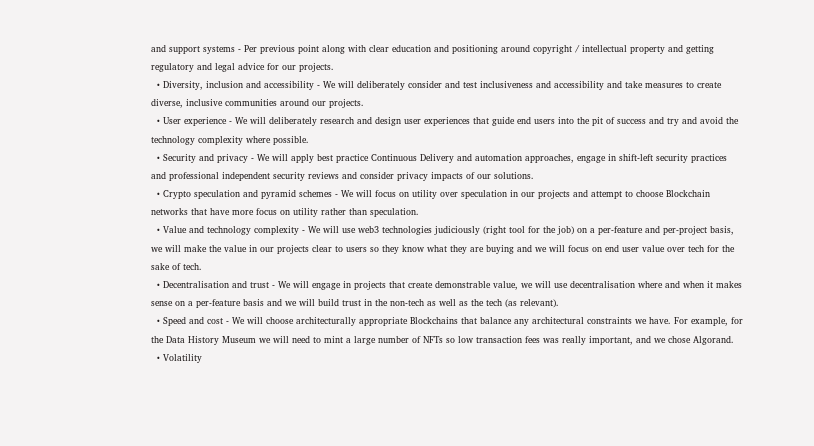and support systems - Per previous point along with clear education and positioning around copyright / intellectual property and getting regulatory and legal advice for our projects.
  • Diversity, inclusion and accessibility - We will deliberately consider and test inclusiveness and accessibility and take measures to create diverse, inclusive communities around our projects.
  • User experience - We will deliberately research and design user experiences that guide end users into the pit of success and try and avoid the technology complexity where possible.
  • Security and privacy - We will apply best practice Continuous Delivery and automation approaches, engage in shift-left security practices and professional independent security reviews and consider privacy impacts of our solutions.
  • Crypto speculation and pyramid schemes - We will focus on utility over speculation in our projects and attempt to choose Blockchain networks that have more focus on utility rather than speculation.
  • Value and technology complexity - We will use web3 technologies judiciously (right tool for the job) on a per-feature and per-project basis, we will make the value in our projects clear to users so they know what they are buying and we will focus on end user value over tech for the sake of tech.
  • Decentralisation and trust - We will engage in projects that create demonstrable value, we will use decentralisation where and when it makes sense on a per-feature basis and we will build trust in the non-tech as well as the tech (as relevant).
  • Speed and cost - We will choose architecturally appropriate Blockchains that balance any architectural constraints we have. For example, for the Data History Museum we will need to mint a large number of NFTs so low transaction fees was really important, and we chose Algorand.
  • Volatility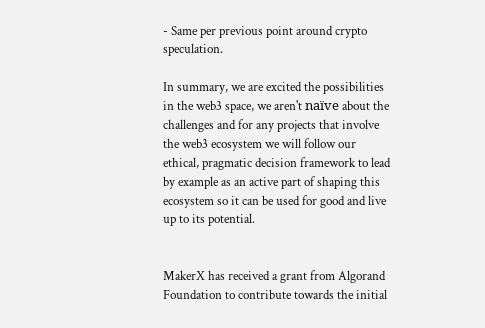- Same per previous point around crypto speculation.

In summary, we are excited the possibilities in the web3 space, we aren't naïve about the challenges and for any projects that involve the web3 ecosystem we will follow our ethical, pragmatic decision framework to lead by example as an active part of shaping this ecosystem so it can be used for good and live up to its potential.


MakerX has received a grant from Algorand Foundation to contribute towards the initial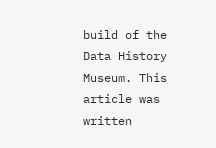build of the Data History Museum. This article was written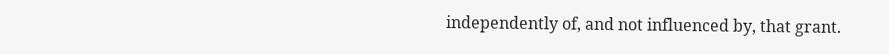independently of, and not influenced by, that grant.